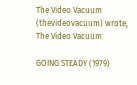The Video Vacuum (thevideovacuum) wrote,
The Video Vacuum

GOING STEADY (1979)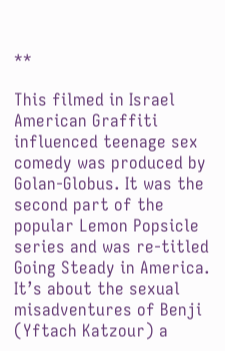**

This filmed in Israel American Graffiti influenced teenage sex comedy was produced by Golan-Globus. It was the second part of the popular Lemon Popsicle series and was re-titled Going Steady in America. It’s about the sexual misadventures of Benji (Yftach Katzour) a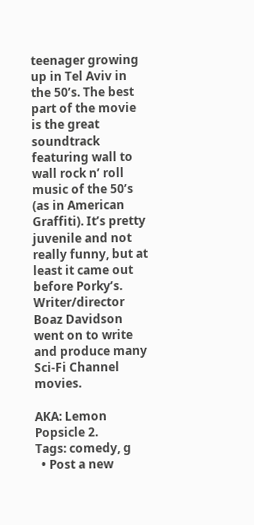teenager growing up in Tel Aviv in the 50’s. The best part of the movie is the great soundtrack featuring wall to wall rock n’ roll music of the 50’s (as in American Graffiti). It’s pretty juvenile and not really funny, but at least it came out before Porky’s. Writer/director Boaz Davidson went on to write and produce many Sci-Fi Channel movies.

AKA: Lemon Popsicle 2.
Tags: comedy, g
  • Post a new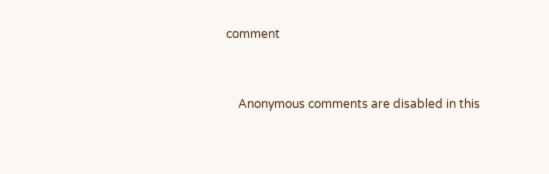comment


    Anonymous comments are disabled in this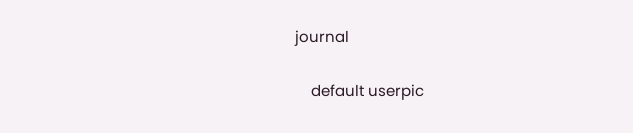journal

    default userpic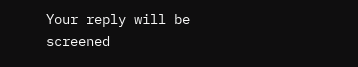Your reply will be screened